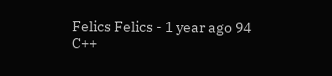Felics Felics - 1 year ago 94
C++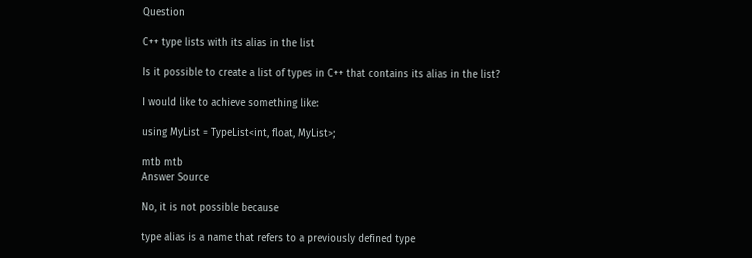Question

C++ type lists with its alias in the list

Is it possible to create a list of types in C++ that contains its alias in the list?

I would like to achieve something like:

using MyList = TypeList<int, float, MyList>;

mtb mtb
Answer Source

No, it is not possible because

type alias is a name that refers to a previously defined type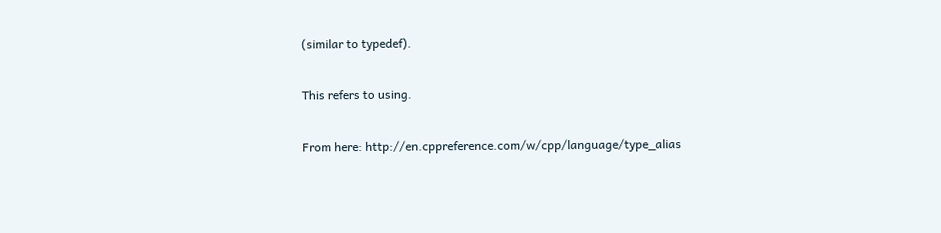(similar to typedef).

This refers to using.

From here: http://en.cppreference.com/w/cpp/language/type_alias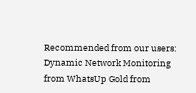Recommended from our users: Dynamic Network Monitoring from WhatsUp Gold from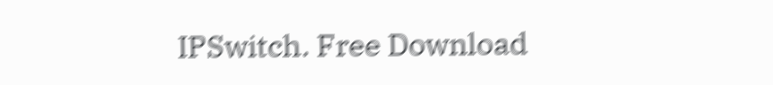IPSwitch. Free Download